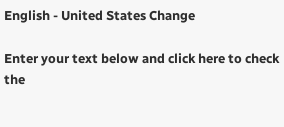English - United States Change

Enter your text below and click here to check the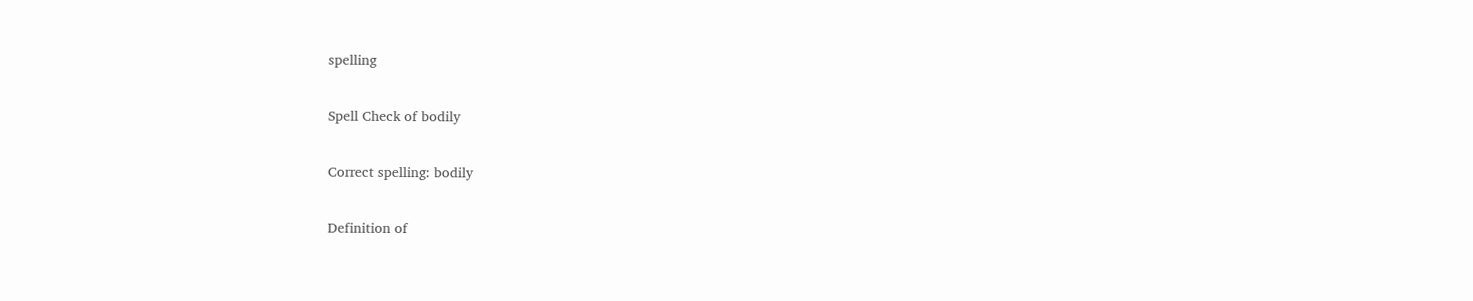spelling

Spell Check of bodily

Correct spelling: bodily

Definition of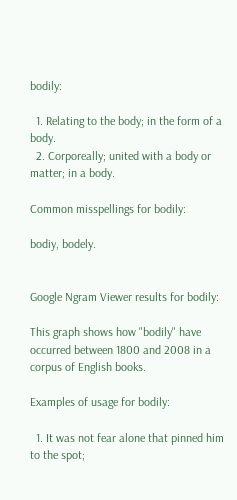bodily:

  1. Relating to the body; in the form of a body.
  2. Corporeally; united with a body or matter; in a body.

Common misspellings for bodily:

bodiy, bodely.


Google Ngram Viewer results for bodily:

This graph shows how "bodily" have occurred between 1800 and 2008 in a corpus of English books.

Examples of usage for bodily:

  1. It was not fear alone that pinned him to the spot;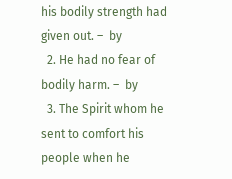his bodily strength had given out. –  by
  2. He had no fear of bodily harm. –  by
  3. The Spirit whom he sent to comfort his people when he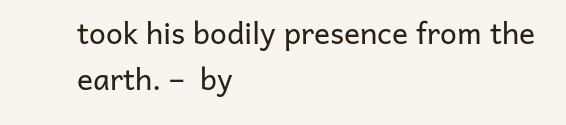took his bodily presence from the earth. –  by